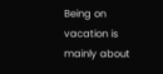Being on vacation is mainly about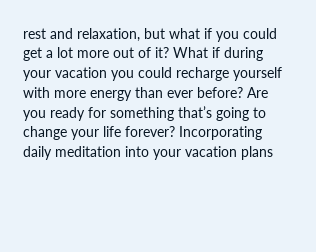rest and relaxation, but what if you could get a lot more out of it? What if during your vacation you could recharge yourself with more energy than ever before? Are you ready for something that’s going to change your life forever? Incorporating daily meditation into your vacation plans